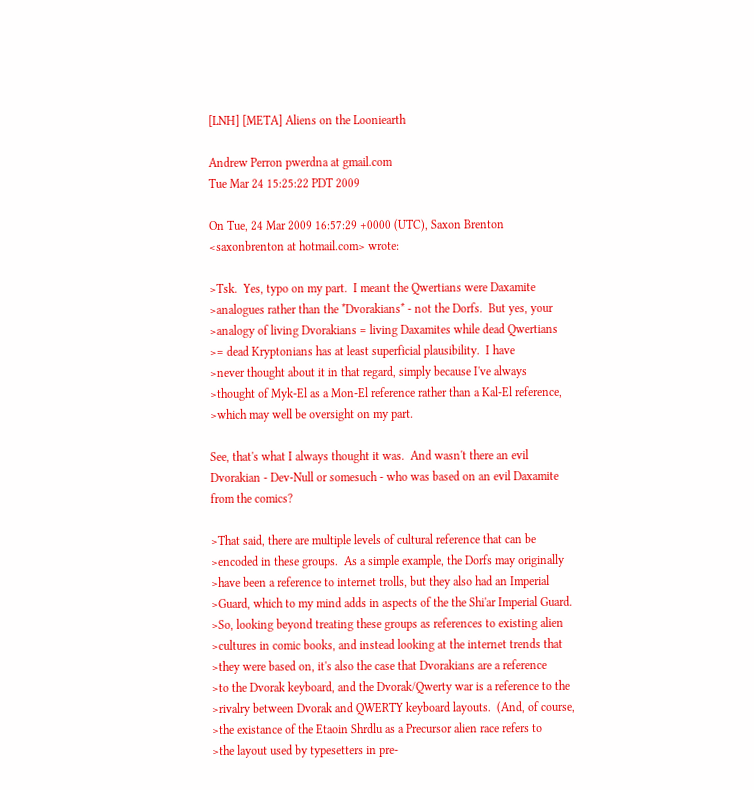[LNH] [META] Aliens on the Looniearth

Andrew Perron pwerdna at gmail.com
Tue Mar 24 15:25:22 PDT 2009

On Tue, 24 Mar 2009 16:57:29 +0000 (UTC), Saxon Brenton
<saxonbrenton at hotmail.com> wrote:

>Tsk.  Yes, typo on my part.  I meant the Qwertians were Daxamite
>analogues rather than the *Dvorakians* - not the Dorfs.  But yes, your
>analogy of living Dvorakians = living Daxamites while dead Qwertians
>= dead Kryptonians has at least superficial plausibility.  I have
>never thought about it in that regard, simply because I've always
>thought of Myk-El as a Mon-El reference rather than a Kal-El reference,
>which may well be oversight on my part.

See, that's what I always thought it was.  And wasn't there an evil
Dvorakian - Dev-Null or somesuch - who was based on an evil Daxamite
from the comics?

>That said, there are multiple levels of cultural reference that can be
>encoded in these groups.  As a simple example, the Dorfs may originally
>have been a reference to internet trolls, but they also had an Imperial
>Guard, which to my mind adds in aspects of the the Shi'ar Imperial Guard.
>So, looking beyond treating these groups as references to existing alien
>cultures in comic books, and instead looking at the internet trends that
>they were based on, it's also the case that Dvorakians are a reference
>to the Dvorak keyboard, and the Dvorak/Qwerty war is a reference to the
>rivalry between Dvorak and QWERTY keyboard layouts.  (And, of course,
>the existance of the Etaoin Shrdlu as a Precursor alien race refers to
>the layout used by typesetters in pre-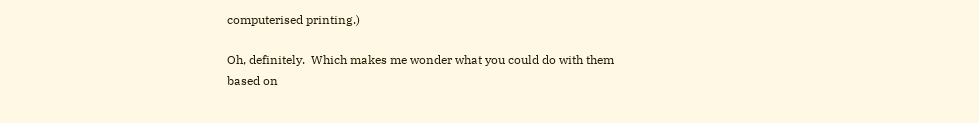computerised printing.)

Oh, definitely.  Which makes me wonder what you could do with them
based on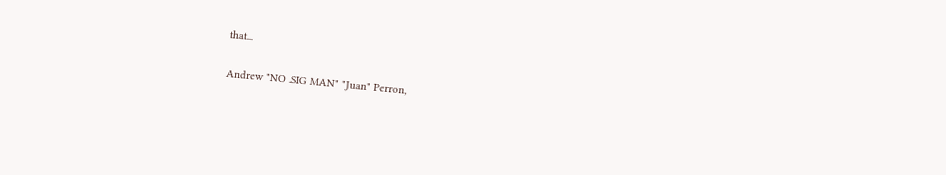that...

Andrew "NO .SIG MAN" "Juan" Perron,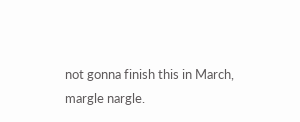not gonna finish this in March,
margle nargle.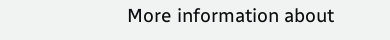More information about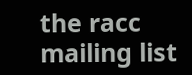the racc mailing list